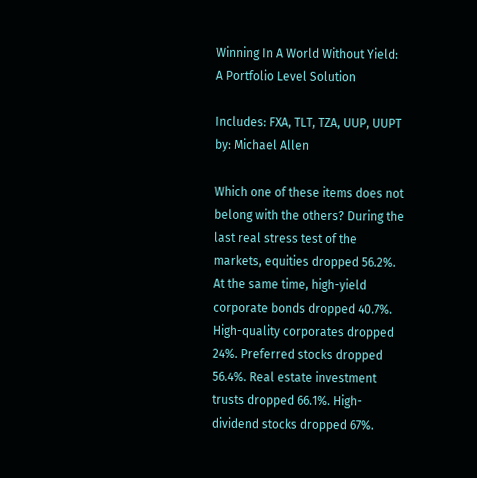Winning In A World Without Yield: A Portfolio Level Solution

Includes: FXA, TLT, TZA, UUP, UUPT
by: Michael Allen

Which one of these items does not belong with the others? During the last real stress test of the markets, equities dropped 56.2%. At the same time, high-yield corporate bonds dropped 40.7%. High-quality corporates dropped 24%. Preferred stocks dropped 56.4%. Real estate investment trusts dropped 66.1%. High-dividend stocks dropped 67%.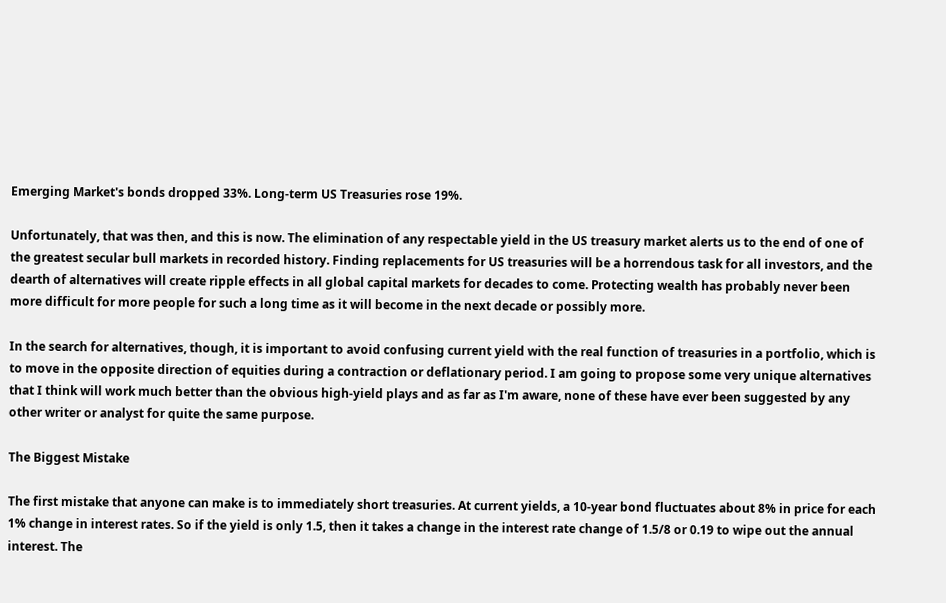Emerging Market's bonds dropped 33%. Long-term US Treasuries rose 19%.

Unfortunately, that was then, and this is now. The elimination of any respectable yield in the US treasury market alerts us to the end of one of the greatest secular bull markets in recorded history. Finding replacements for US treasuries will be a horrendous task for all investors, and the dearth of alternatives will create ripple effects in all global capital markets for decades to come. Protecting wealth has probably never been more difficult for more people for such a long time as it will become in the next decade or possibly more.

In the search for alternatives, though, it is important to avoid confusing current yield with the real function of treasuries in a portfolio, which is to move in the opposite direction of equities during a contraction or deflationary period. I am going to propose some very unique alternatives that I think will work much better than the obvious high-yield plays and as far as I'm aware, none of these have ever been suggested by any other writer or analyst for quite the same purpose.

The Biggest Mistake

The first mistake that anyone can make is to immediately short treasuries. At current yields, a 10-year bond fluctuates about 8% in price for each 1% change in interest rates. So if the yield is only 1.5, then it takes a change in the interest rate change of 1.5/8 or 0.19 to wipe out the annual interest. The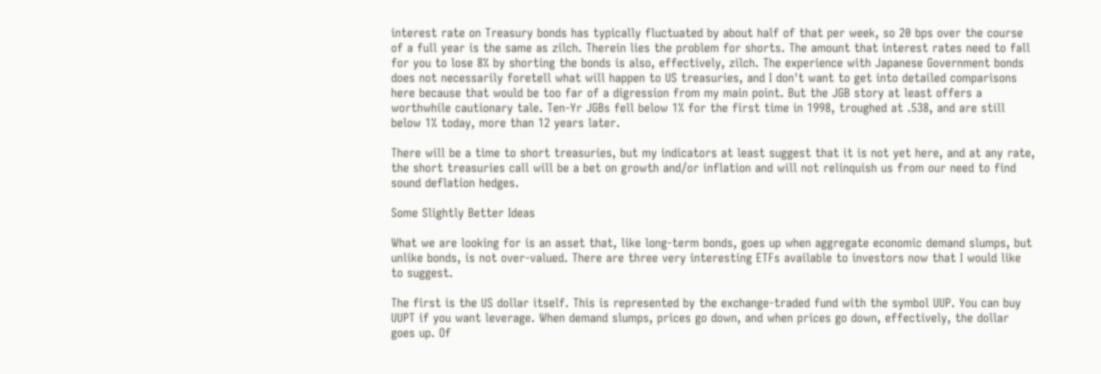interest rate on Treasury bonds has typically fluctuated by about half of that per week, so 20 bps over the course of a full year is the same as zilch. Therein lies the problem for shorts. The amount that interest rates need to fall for you to lose 8% by shorting the bonds is also, effectively, zilch. The experience with Japanese Government bonds does not necessarily foretell what will happen to US treasuries, and I don't want to get into detailed comparisons here because that would be too far of a digression from my main point. But the JGB story at least offers a worthwhile cautionary tale. Ten-Yr JGBs fell below 1% for the first time in 1998, troughed at .538, and are still below 1% today, more than 12 years later.

There will be a time to short treasuries, but my indicators at least suggest that it is not yet here, and at any rate, the short treasuries call will be a bet on growth and/or inflation and will not relinquish us from our need to find sound deflation hedges.

Some Slightly Better Ideas

What we are looking for is an asset that, like long-term bonds, goes up when aggregate economic demand slumps, but unlike bonds, is not over-valued. There are three very interesting ETFs available to investors now that I would like to suggest.

The first is the US dollar itself. This is represented by the exchange-traded fund with the symbol UUP. You can buy UUPT if you want leverage. When demand slumps, prices go down, and when prices go down, effectively, the dollar goes up. Of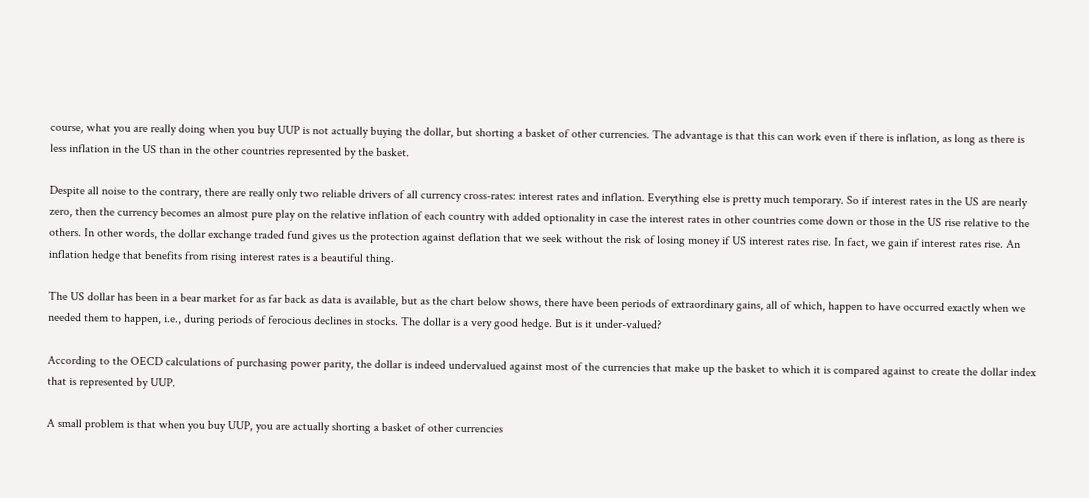course, what you are really doing when you buy UUP is not actually buying the dollar, but shorting a basket of other currencies. The advantage is that this can work even if there is inflation, as long as there is less inflation in the US than in the other countries represented by the basket.

Despite all noise to the contrary, there are really only two reliable drivers of all currency cross-rates: interest rates and inflation. Everything else is pretty much temporary. So if interest rates in the US are nearly zero, then the currency becomes an almost pure play on the relative inflation of each country with added optionality in case the interest rates in other countries come down or those in the US rise relative to the others. In other words, the dollar exchange traded fund gives us the protection against deflation that we seek without the risk of losing money if US interest rates rise. In fact, we gain if interest rates rise. An inflation hedge that benefits from rising interest rates is a beautiful thing.

The US dollar has been in a bear market for as far back as data is available, but as the chart below shows, there have been periods of extraordinary gains, all of which, happen to have occurred exactly when we needed them to happen, i.e., during periods of ferocious declines in stocks. The dollar is a very good hedge. But is it under-valued?

According to the OECD calculations of purchasing power parity, the dollar is indeed undervalued against most of the currencies that make up the basket to which it is compared against to create the dollar index that is represented by UUP.

A small problem is that when you buy UUP, you are actually shorting a basket of other currencies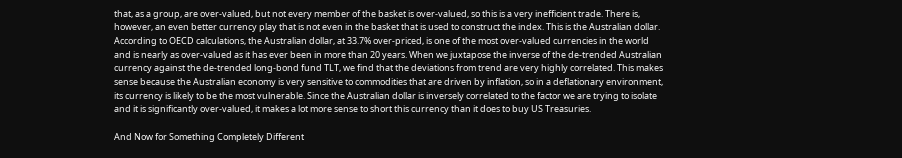that, as a group, are over-valued, but not every member of the basket is over-valued, so this is a very inefficient trade. There is, however, an even better currency play that is not even in the basket that is used to construct the index. This is the Australian dollar. According to OECD calculations, the Australian dollar, at 33.7% over-priced, is one of the most over-valued currencies in the world and is nearly as over-valued as it has ever been in more than 20 years. When we juxtapose the inverse of the de-trended Australian currency against the de-trended long-bond fund TLT, we find that the deviations from trend are very highly correlated. This makes sense because the Australian economy is very sensitive to commodities that are driven by inflation, so in a deflationary environment, its currency is likely to be the most vulnerable. Since the Australian dollar is inversely correlated to the factor we are trying to isolate and it is significantly over-valued, it makes a lot more sense to short this currency than it does to buy US Treasuries.

And Now for Something Completely Different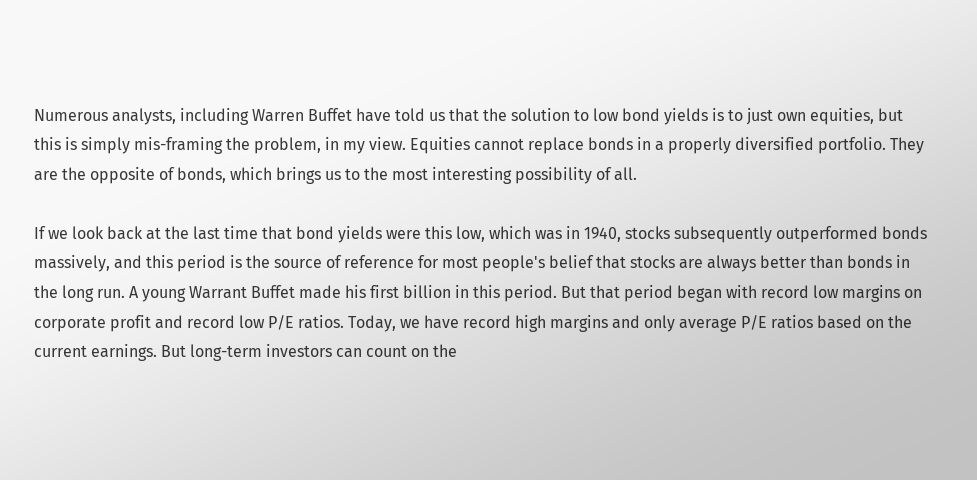Numerous analysts, including Warren Buffet have told us that the solution to low bond yields is to just own equities, but this is simply mis-framing the problem, in my view. Equities cannot replace bonds in a properly diversified portfolio. They are the opposite of bonds, which brings us to the most interesting possibility of all.

If we look back at the last time that bond yields were this low, which was in 1940, stocks subsequently outperformed bonds massively, and this period is the source of reference for most people's belief that stocks are always better than bonds in the long run. A young Warrant Buffet made his first billion in this period. But that period began with record low margins on corporate profit and record low P/E ratios. Today, we have record high margins and only average P/E ratios based on the current earnings. But long-term investors can count on the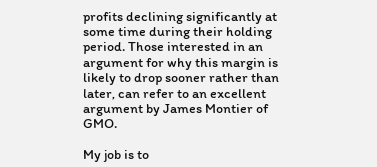profits declining significantly at some time during their holding period. Those interested in an argument for why this margin is likely to drop sooner rather than later, can refer to an excellent argument by James Montier of GMO.

My job is to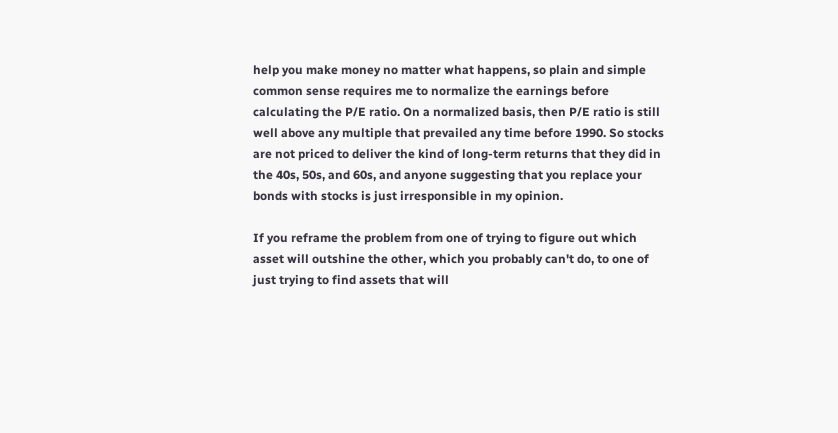help you make money no matter what happens, so plain and simple common sense requires me to normalize the earnings before calculating the P/E ratio. On a normalized basis, then P/E ratio is still well above any multiple that prevailed any time before 1990. So stocks are not priced to deliver the kind of long-term returns that they did in the 40s, 50s, and 60s, and anyone suggesting that you replace your bonds with stocks is just irresponsible in my opinion.

If you reframe the problem from one of trying to figure out which asset will outshine the other, which you probably can't do, to one of just trying to find assets that will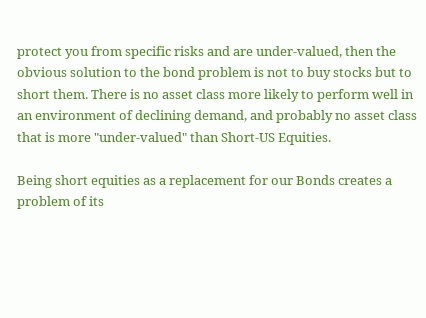protect you from specific risks and are under-valued, then the obvious solution to the bond problem is not to buy stocks but to short them. There is no asset class more likely to perform well in an environment of declining demand, and probably no asset class that is more "under-valued" than Short-US Equities.

Being short equities as a replacement for our Bonds creates a problem of its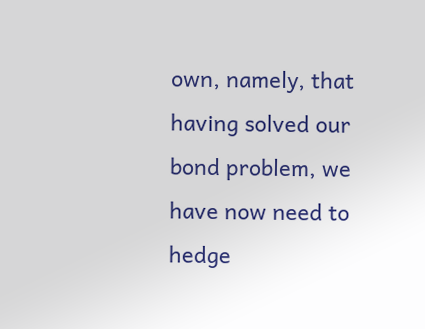own, namely, that having solved our bond problem, we have now need to hedge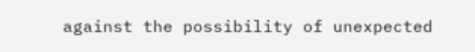against the possibility of unexpected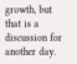growth, but that is a discussion for another day.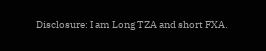Disclosure: I am Long TZA and short FXA.